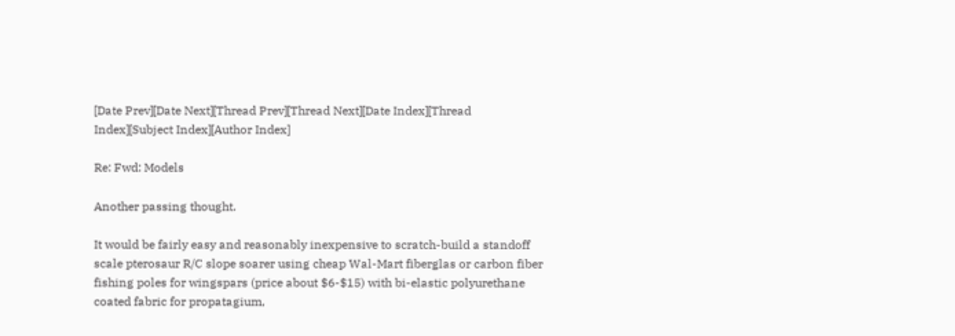[Date Prev][Date Next][Thread Prev][Thread Next][Date Index][Thread Index][Subject Index][Author Index]

Re: Fwd: Models

Another passing thought.

It would be fairly easy and reasonably inexpensive to scratch-build a standoff
scale pterosaur R/C slope soarer using cheap Wal-Mart fiberglas or carbon fiber
fishing poles for wingspars (price about $6-$15) with bi-elastic polyurethane
coated fabric for propatagium,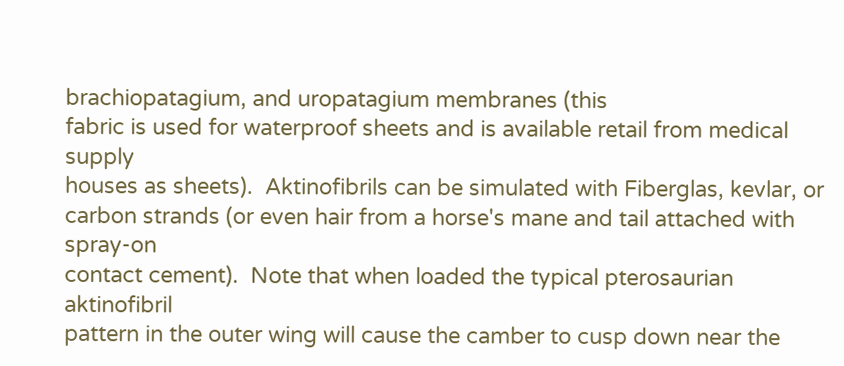brachiopatagium, and uropatagium membranes (this
fabric is used for waterproof sheets and is available retail from medical supply
houses as sheets).  Aktinofibrils can be simulated with Fiberglas, kevlar, or
carbon strands (or even hair from a horse's mane and tail attached with spray-on
contact cement).  Note that when loaded the typical pterosaurian aktinofibril
pattern in the outer wing will cause the camber to cusp down near the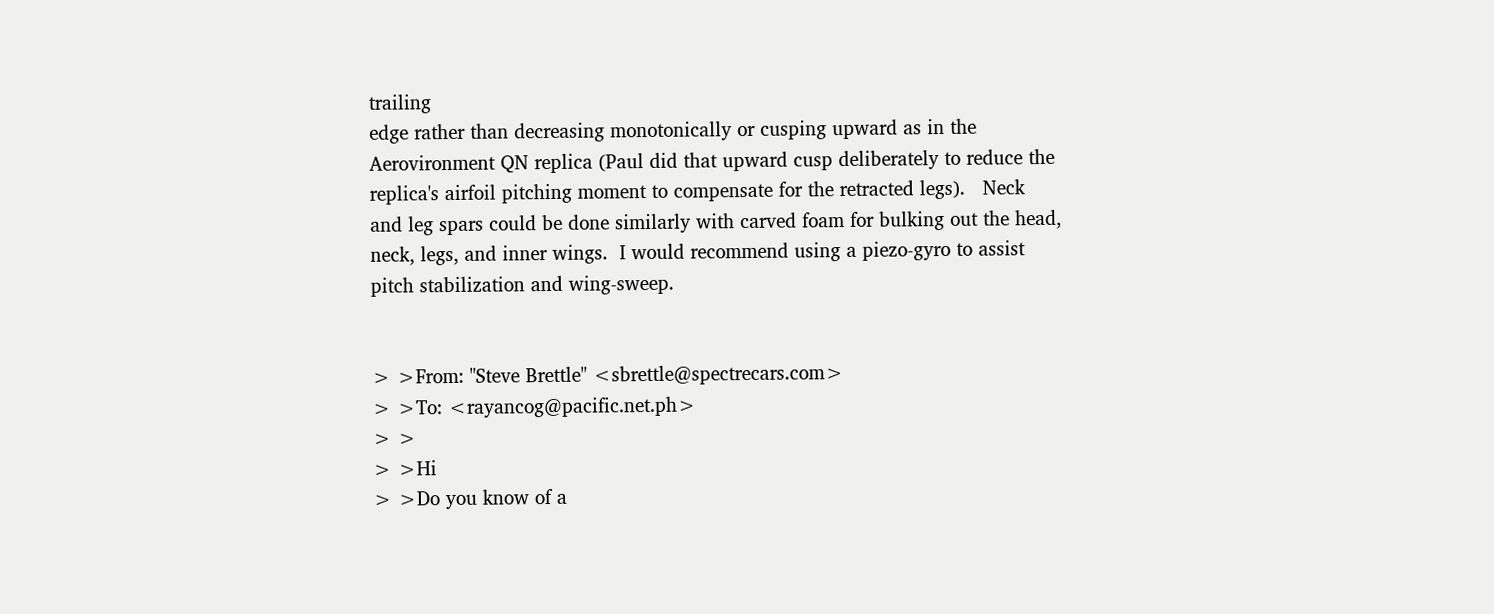trailing
edge rather than decreasing monotonically or cusping upward as in the
Aerovironment QN replica (Paul did that upward cusp deliberately to reduce the
replica's airfoil pitching moment to compensate for the retracted legs).   Neck
and leg spars could be done similarly with carved foam for bulking out the head,
neck, legs, and inner wings.  I would recommend using a piezo-gyro to assist
pitch stabilization and wing-sweep.


> >From: "Steve Brettle" <sbrettle@spectrecars.com>
> >To: <rayancog@pacific.net.ph>
> >
> >Hi
> >Do you know of a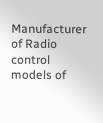Manufacturer of Radio control models of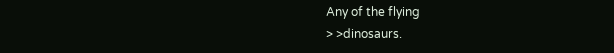Any of the flying
> >dinosaurs.